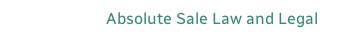Absolute Sale Law and Legal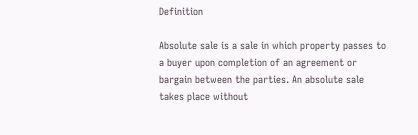Definition

Absolute sale is a sale in which property passes to a buyer upon completion of an agreement or bargain between the parties. An absolute sale takes place without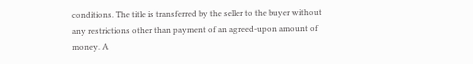conditions. The title is transferred by the seller to the buyer without any restrictions other than payment of an agreed-upon amount of money. A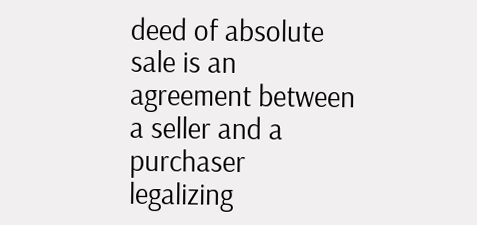deed of absolute sale is an agreement between a seller and a purchaser legalizing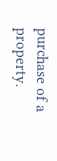purchase of a property.